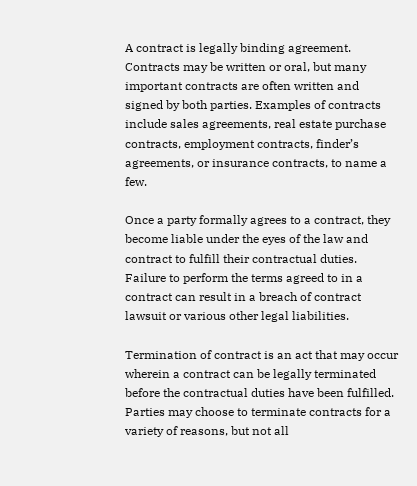A contract is legally binding agreement. Contracts may be written or oral, but many important contracts are often written and signed by both parties. Examples of contracts include sales agreements, real estate purchase contracts, employment contracts, finder’s agreements, or insurance contracts, to name a few.

Once a party formally agrees to a contract, they become liable under the eyes of the law and contract to fulfill their contractual duties. Failure to perform the terms agreed to in a contract can result in a breach of contract lawsuit or various other legal liabilities.

Termination of contract is an act that may occur wherein a contract can be legally terminated before the contractual duties have been fulfilled. Parties may choose to terminate contracts for a variety of reasons, but not all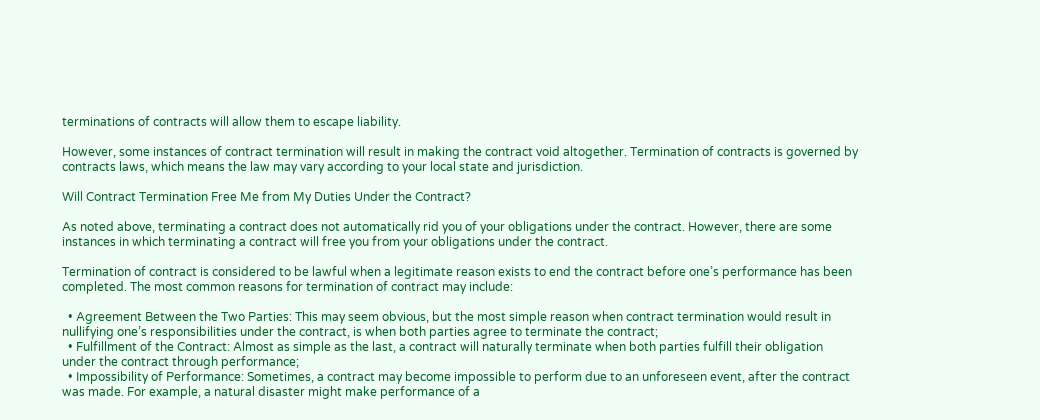terminations of contracts will allow them to escape liability.

However, some instances of contract termination will result in making the contract void altogether. Termination of contracts is governed by contracts laws, which means the law may vary according to your local state and jurisdiction.

Will Contract Termination Free Me from My Duties Under the Contract?

As noted above, terminating a contract does not automatically rid you of your obligations under the contract. However, there are some instances in which terminating a contract will free you from your obligations under the contract.

Termination of contract is considered to be lawful when a legitimate reason exists to end the contract before one’s performance has been completed. The most common reasons for termination of contract may include:

  • Agreement Between the Two Parties: This may seem obvious, but the most simple reason when contract termination would result in nullifying one’s responsibilities under the contract, is when both parties agree to terminate the contract;
  • Fulfillment of the Contract: Almost as simple as the last, a contract will naturally terminate when both parties fulfill their obligation under the contract through performance;
  • Impossibility of Performance: Sometimes, a contract may become impossible to perform due to an unforeseen event, after the contract was made. For example, a natural disaster might make performance of a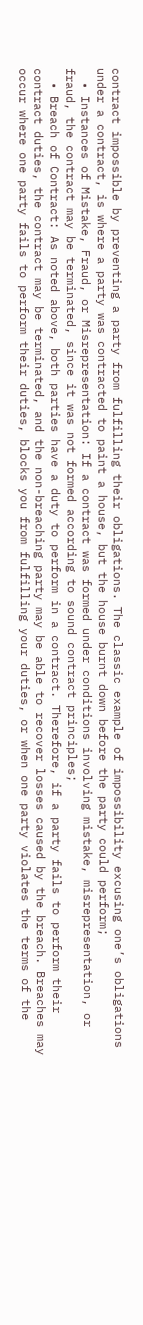contract impossible by preventing a party from fulfilling their obligations. The classic example of impossibility excusing one’s obligations under a contract, is where a party was contracted to paint a house, but the house burnt down before the party could perform;
  • Instances of Mistake, Fraud, or Misrepresentation: If a contract was formed under conditions involving mistake, misrepresentation, or fraud, the contract may be terminated, since it was not formed according to sound contract principles;
  • Breach of Contract: As noted above, both parties have a duty to perform in a contract. Therefore, if a party fails to perform their contract duties, the contract may be terminated, and the non-breaching party may be able to recover losses caused by the breach. Breaches may occur where one party fails to perform their duties, blocks you from fulfilling your duties, or when one party violates the terms of the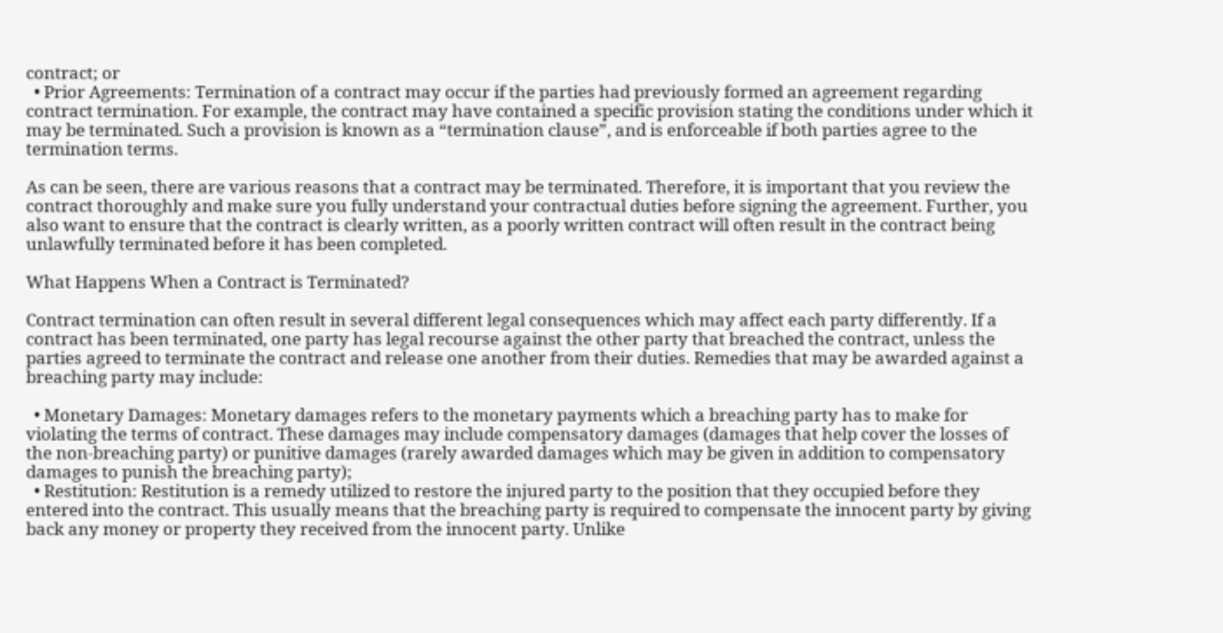contract; or
  • Prior Agreements: Termination of a contract may occur if the parties had previously formed an agreement regarding contract termination. For example, the contract may have contained a specific provision stating the conditions under which it may be terminated. Such a provision is known as a “termination clause”, and is enforceable if both parties agree to the termination terms.

As can be seen, there are various reasons that a contract may be terminated. Therefore, it is important that you review the contract thoroughly and make sure you fully understand your contractual duties before signing the agreement. Further, you also want to ensure that the contract is clearly written, as a poorly written contract will often result in the contract being unlawfully terminated before it has been completed.

What Happens When a Contract is Terminated?

Contract termination can often result in several different legal consequences which may affect each party differently. If a contract has been terminated, one party has legal recourse against the other party that breached the contract, unless the parties agreed to terminate the contract and release one another from their duties. Remedies that may be awarded against a breaching party may include:

  • Monetary Damages: Monetary damages refers to the monetary payments which a breaching party has to make for violating the terms of contract. These damages may include compensatory damages (damages that help cover the losses of the non-breaching party) or punitive damages (rarely awarded damages which may be given in addition to compensatory damages to punish the breaching party);
  • Restitution: Restitution is a remedy utilized to restore the injured party to the position that they occupied before they entered into the contract. This usually means that the breaching party is required to compensate the innocent party by giving back any money or property they received from the innocent party. Unlike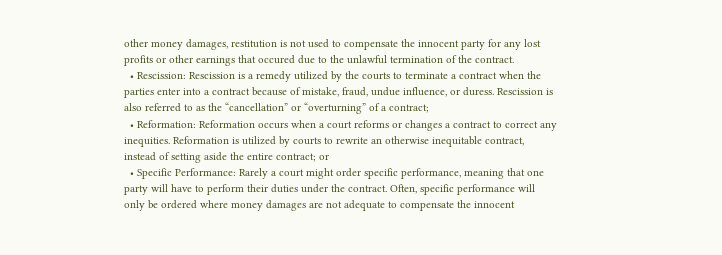other money damages, restitution is not used to compensate the innocent party for any lost profits or other earnings that occured due to the unlawful termination of the contract.
  • Rescission: Rescission is a remedy utilized by the courts to terminate a contract when the parties enter into a contract because of mistake, fraud, undue influence, or duress. Rescission is also referred to as the “cancellation” or “overturning” of a contract;
  • Reformation: Reformation occurs when a court reforms or changes a contract to correct any inequities. Reformation is utilized by courts to rewrite an otherwise inequitable contract, instead of setting aside the entire contract; or
  • Specific Performance: Rarely a court might order specific performance, meaning that one party will have to perform their duties under the contract. Often, specific performance will only be ordered where money damages are not adequate to compensate the innocent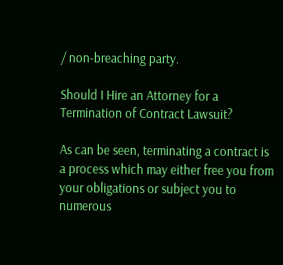/ non-breaching party.

Should I Hire an Attorney for a Termination of Contract Lawsuit?

As can be seen, terminating a contract is a process which may either free you from your obligations or subject you to numerous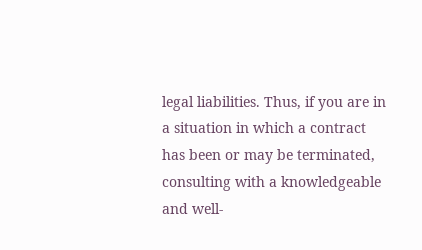legal liabilities. Thus, if you are in a situation in which a contract has been or may be terminated, consulting with a knowledgeable and well-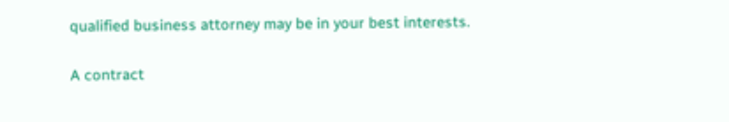qualified business attorney may be in your best interests.

A contract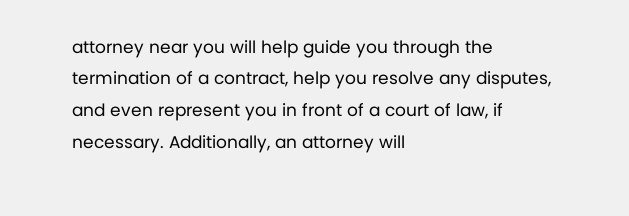attorney near you will help guide you through the termination of a contract, help you resolve any disputes, and even represent you in front of a court of law, if necessary. Additionally, an attorney will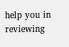help you in reviewing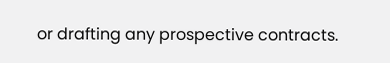or drafting any prospective contracts.